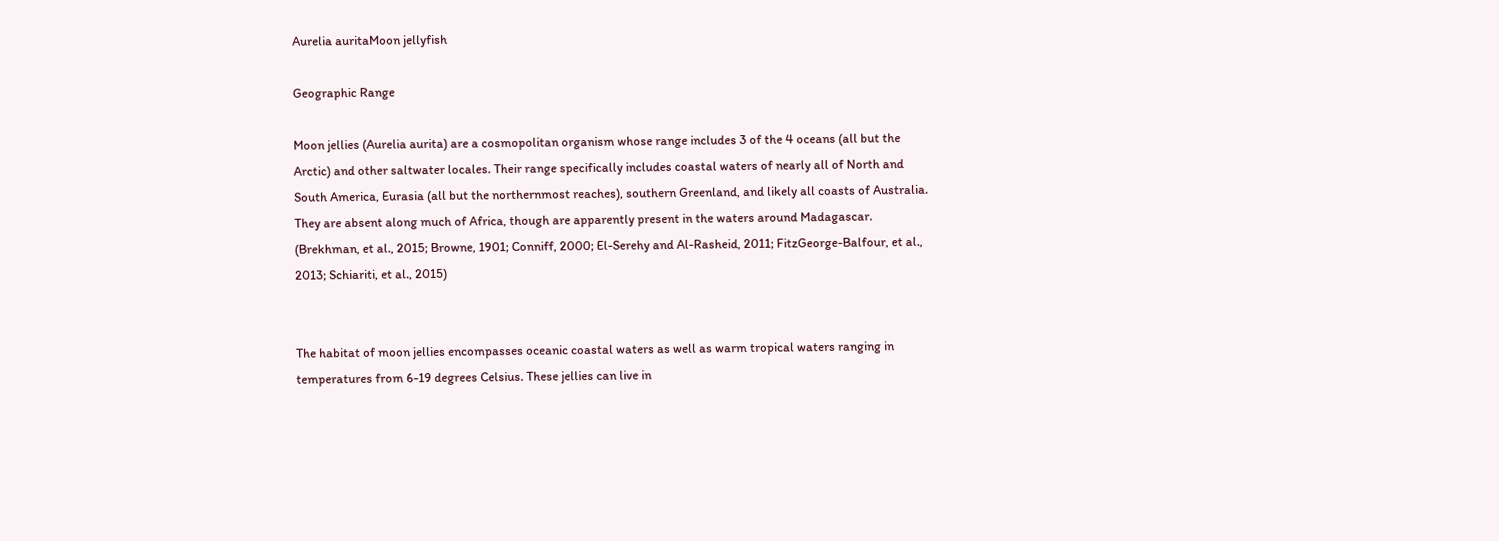Aurelia auritaMoon jellyfish

Geographic Range

Moon jellies (Aurelia aurita) are a cosmopolitan organism whose range includes 3 of the 4 oceans (all but the Arctic) and other saltwater locales. Their range specifically includes coastal waters of nearly all of North and South America, Eurasia (all but the northernmost reaches), southern Greenland, and likely all coasts of Australia. They are absent along much of Africa, though are apparently present in the waters around Madagascar. (Brekhman, et al., 2015; Browne, 1901; Conniff, 2000; El-Serehy and Al-Rasheid, 2011; FitzGeorge-Balfour, et al., 2013; Schiariti, et al., 2015)


The habitat of moon jellies encompasses oceanic coastal waters as well as warm tropical waters ranging in temperatures from 6-19 degrees Celsius. These jellies can live in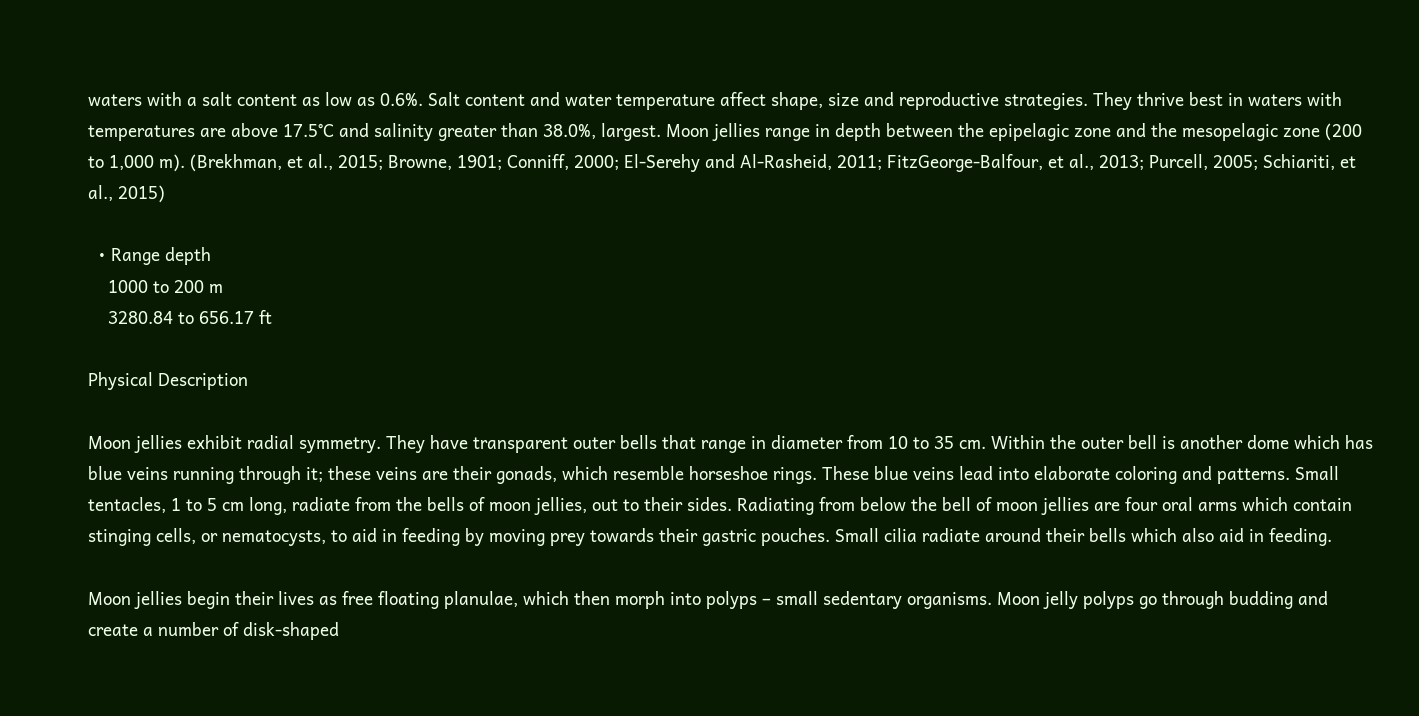waters with a salt content as low as 0.6%. Salt content and water temperature affect shape, size and reproductive strategies. They thrive best in waters with temperatures are above 17.5°C and salinity greater than 38.0%, largest. Moon jellies range in depth between the epipelagic zone and the mesopelagic zone (200 to 1,000 m). (Brekhman, et al., 2015; Browne, 1901; Conniff, 2000; El-Serehy and Al-Rasheid, 2011; FitzGeorge-Balfour, et al., 2013; Purcell, 2005; Schiariti, et al., 2015)

  • Range depth
    1000 to 200 m
    3280.84 to 656.17 ft

Physical Description

Moon jellies exhibit radial symmetry. They have transparent outer bells that range in diameter from 10 to 35 cm. Within the outer bell is another dome which has blue veins running through it; these veins are their gonads, which resemble horseshoe rings. These blue veins lead into elaborate coloring and patterns. Small tentacles, 1 to 5 cm long, radiate from the bells of moon jellies, out to their sides. Radiating from below the bell of moon jellies are four oral arms which contain stinging cells, or nematocysts, to aid in feeding by moving prey towards their gastric pouches. Small cilia radiate around their bells which also aid in feeding.

Moon jellies begin their lives as free floating planulae, which then morph into polyps – small sedentary organisms. Moon jelly polyps go through budding and create a number of disk-shaped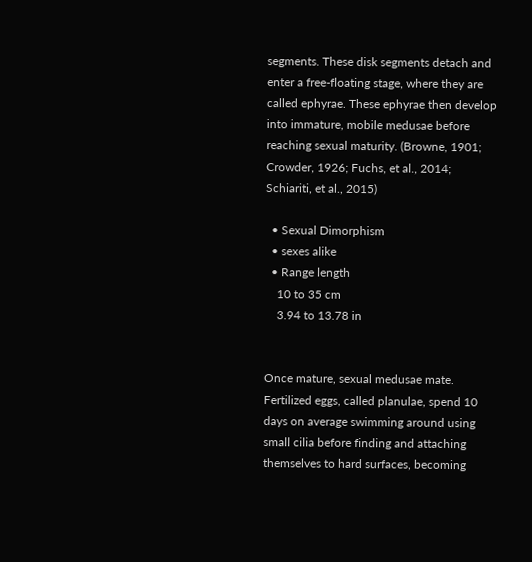segments. These disk segments detach and enter a free-floating stage, where they are called ephyrae. These ephyrae then develop into immature, mobile medusae before reaching sexual maturity. (Browne, 1901; Crowder, 1926; Fuchs, et al., 2014; Schiariti, et al., 2015)

  • Sexual Dimorphism
  • sexes alike
  • Range length
    10 to 35 cm
    3.94 to 13.78 in


Once mature, sexual medusae mate. Fertilized eggs, called planulae, spend 10 days on average swimming around using small cilia before finding and attaching themselves to hard surfaces, becoming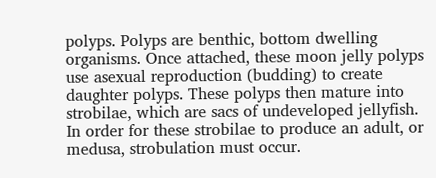polyps. Polyps are benthic, bottom dwelling organisms. Once attached, these moon jelly polyps use asexual reproduction (budding) to create daughter polyps. These polyps then mature into strobilae, which are sacs of undeveloped jellyfish. In order for these strobilae to produce an adult, or medusa, strobulation must occur.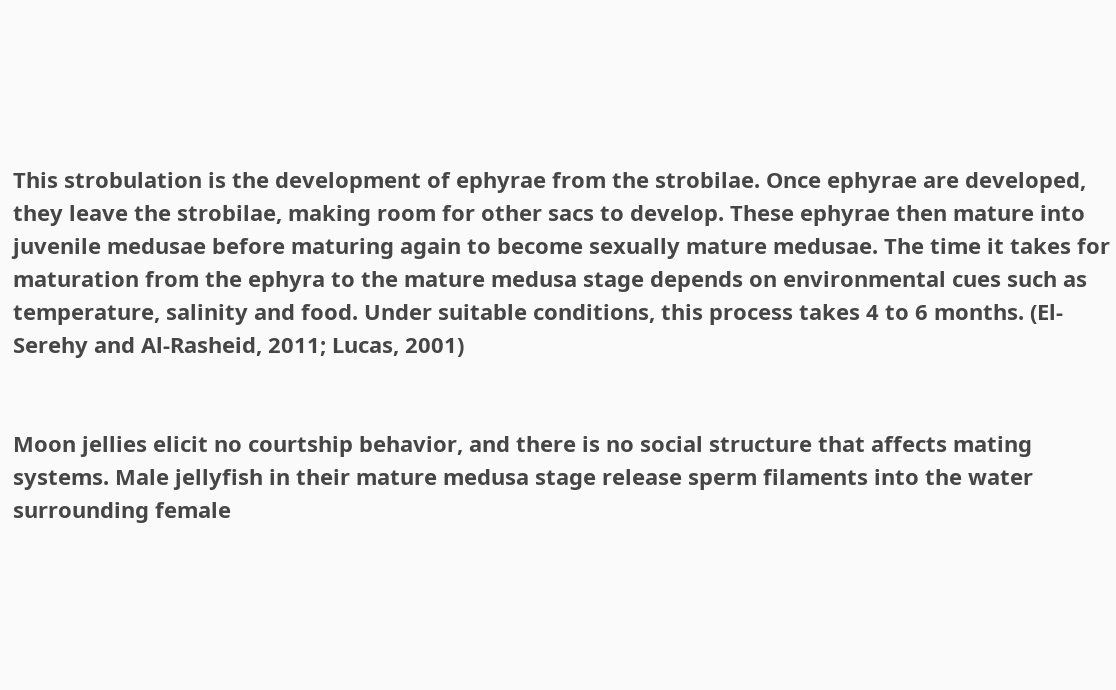This strobulation is the development of ephyrae from the strobilae. Once ephyrae are developed, they leave the strobilae, making room for other sacs to develop. These ephyrae then mature into juvenile medusae before maturing again to become sexually mature medusae. The time it takes for maturation from the ephyra to the mature medusa stage depends on environmental cues such as temperature, salinity and food. Under suitable conditions, this process takes 4 to 6 months. (El-Serehy and Al-Rasheid, 2011; Lucas, 2001)


Moon jellies elicit no courtship behavior, and there is no social structure that affects mating systems. Male jellyfish in their mature medusa stage release sperm filaments into the water surrounding female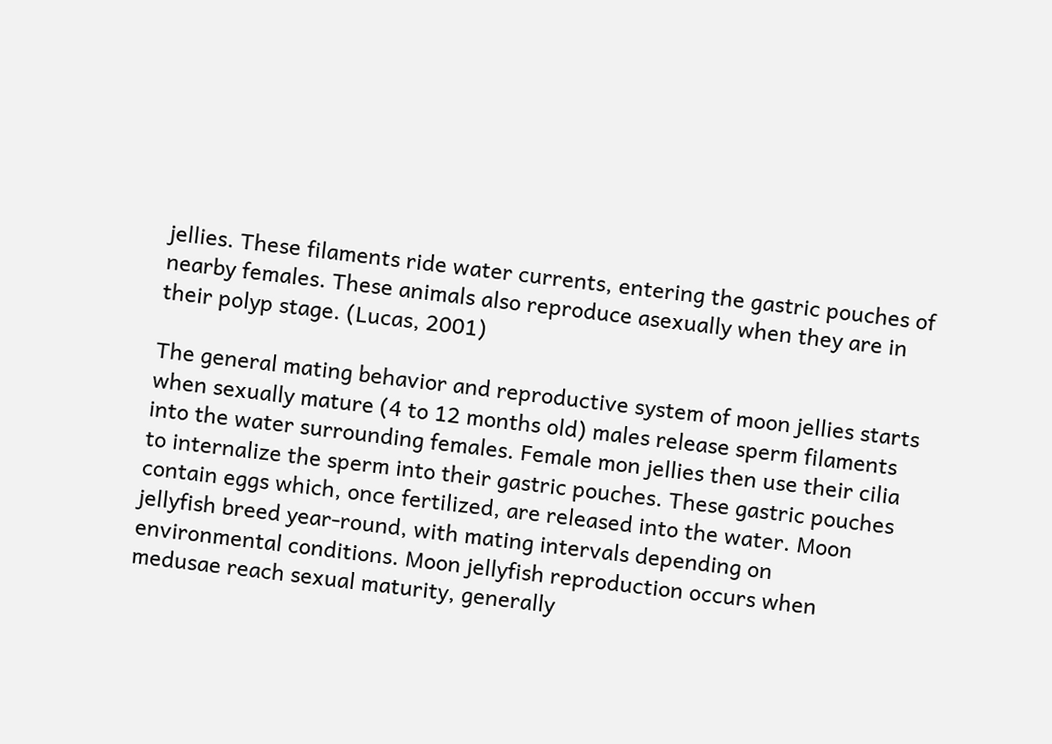jellies. These filaments ride water currents, entering the gastric pouches of nearby females. These animals also reproduce asexually when they are in their polyp stage. (Lucas, 2001)

The general mating behavior and reproductive system of moon jellies starts when sexually mature (4 to 12 months old) males release sperm filaments into the water surrounding females. Female mon jellies then use their cilia to internalize the sperm into their gastric pouches. These gastric pouches contain eggs which, once fertilized, are released into the water. Moon jellyfish breed year-round, with mating intervals depending on environmental conditions. Moon jellyfish reproduction occurs when medusae reach sexual maturity, generally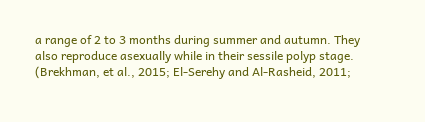a range of 2 to 3 months during summer and autumn. They also reproduce asexually while in their sessile polyp stage. (Brekhman, et al., 2015; El-Serehy and Al-Rasheid, 2011;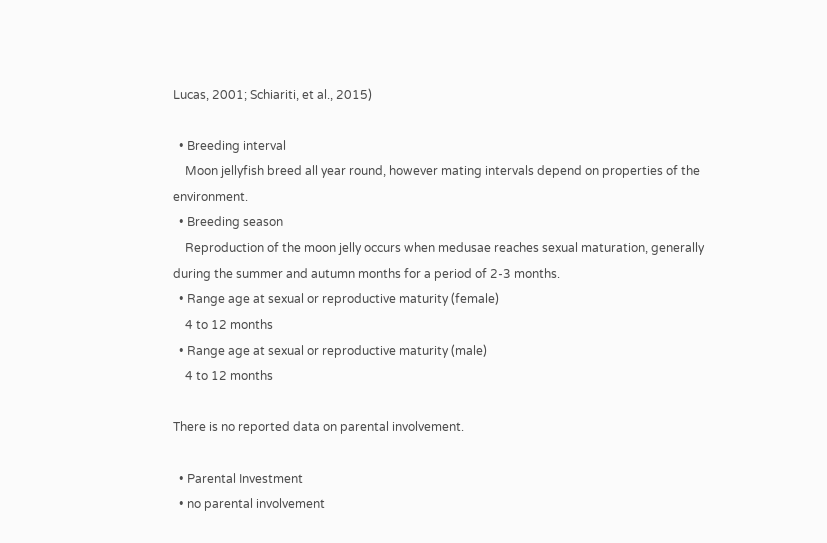Lucas, 2001; Schiariti, et al., 2015)

  • Breeding interval
    Moon jellyfish breed all year round, however mating intervals depend on properties of the environment.
  • Breeding season
    Reproduction of the moon jelly occurs when medusae reaches sexual maturation, generally during the summer and autumn months for a period of 2-3 months.
  • Range age at sexual or reproductive maturity (female)
    4 to 12 months
  • Range age at sexual or reproductive maturity (male)
    4 to 12 months

There is no reported data on parental involvement.

  • Parental Investment
  • no parental involvement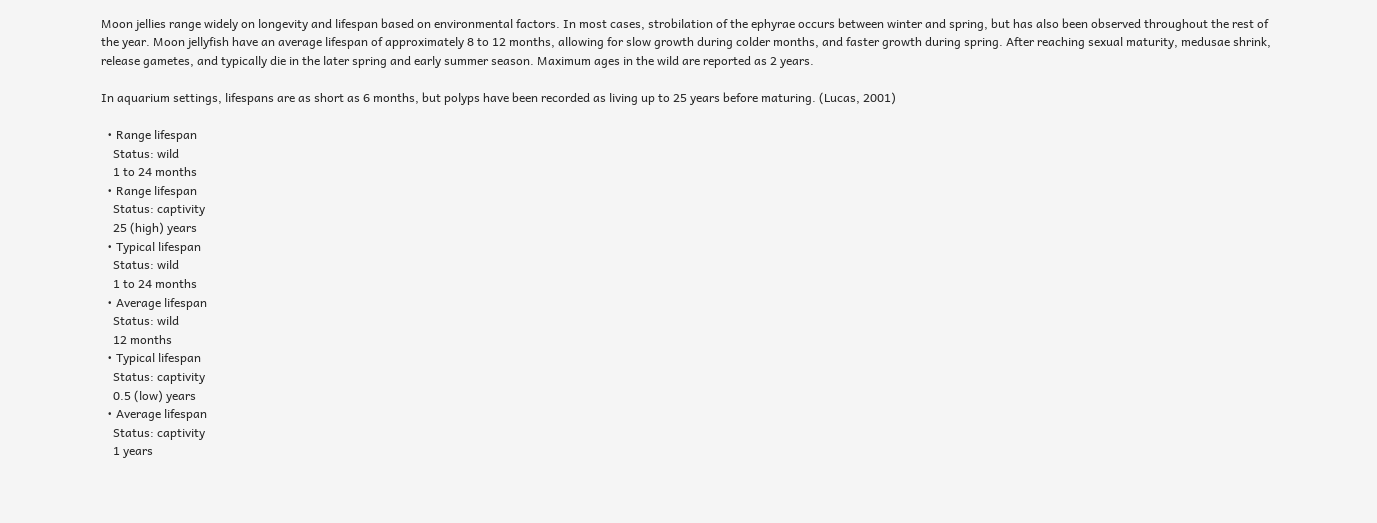Moon jellies range widely on longevity and lifespan based on environmental factors. In most cases, strobilation of the ephyrae occurs between winter and spring, but has also been observed throughout the rest of the year. Moon jellyfish have an average lifespan of approximately 8 to 12 months, allowing for slow growth during colder months, and faster growth during spring. After reaching sexual maturity, medusae shrink, release gametes, and typically die in the later spring and early summer season. Maximum ages in the wild are reported as 2 years.

In aquarium settings, lifespans are as short as 6 months, but polyps have been recorded as living up to 25 years before maturing. (Lucas, 2001)

  • Range lifespan
    Status: wild
    1 to 24 months
  • Range lifespan
    Status: captivity
    25 (high) years
  • Typical lifespan
    Status: wild
    1 to 24 months
  • Average lifespan
    Status: wild
    12 months
  • Typical lifespan
    Status: captivity
    0.5 (low) years
  • Average lifespan
    Status: captivity
    1 years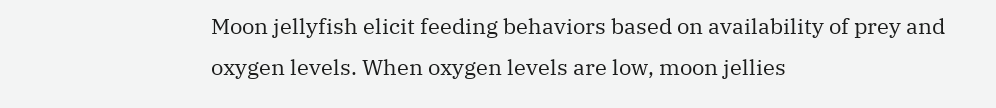Moon jellyfish elicit feeding behaviors based on availability of prey and oxygen levels. When oxygen levels are low, moon jellies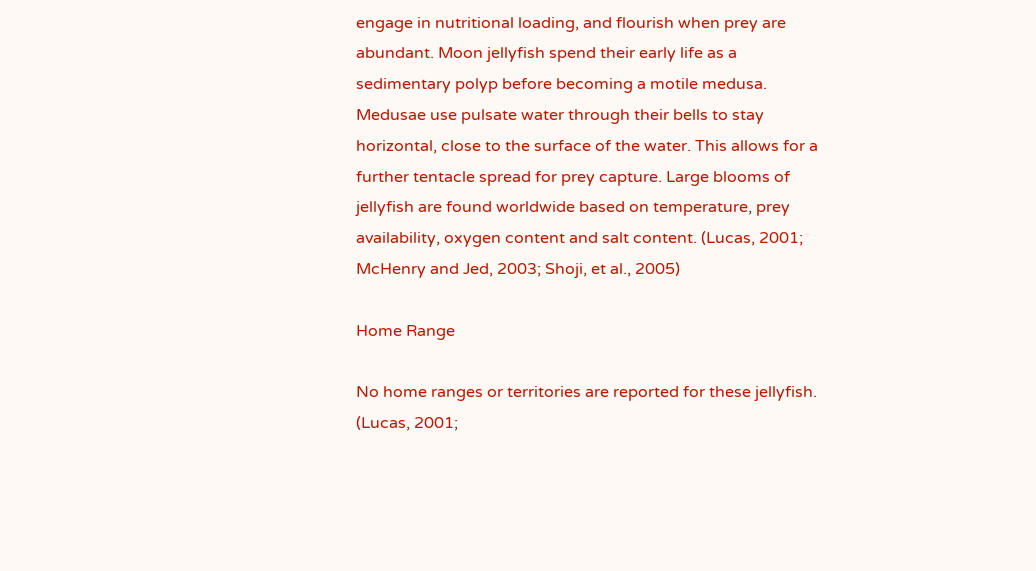engage in nutritional loading, and flourish when prey are abundant. Moon jellyfish spend their early life as a sedimentary polyp before becoming a motile medusa. Medusae use pulsate water through their bells to stay horizontal, close to the surface of the water. This allows for a further tentacle spread for prey capture. Large blooms of jellyfish are found worldwide based on temperature, prey availability, oxygen content and salt content. (Lucas, 2001; McHenry and Jed, 2003; Shoji, et al., 2005)

Home Range

No home ranges or territories are reported for these jellyfish. (Lucas, 2001;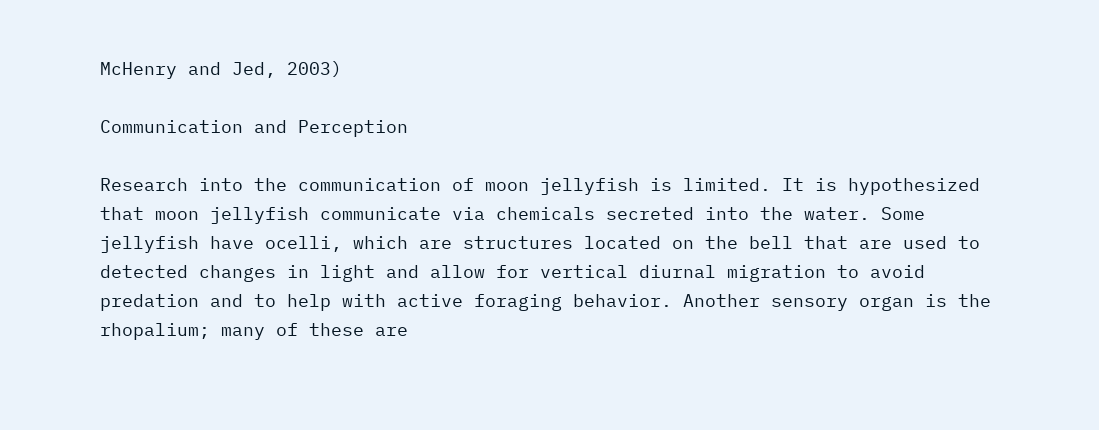McHenry and Jed, 2003)

Communication and Perception

Research into the communication of moon jellyfish is limited. It is hypothesized that moon jellyfish communicate via chemicals secreted into the water. Some jellyfish have ocelli, which are structures located on the bell that are used to detected changes in light and allow for vertical diurnal migration to avoid predation and to help with active foraging behavior. Another sensory organ is the rhopalium; many of these are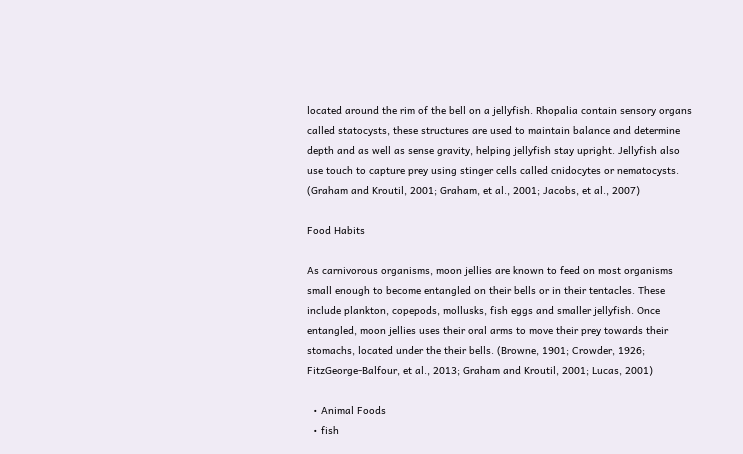located around the rim of the bell on a jellyfish. Rhopalia contain sensory organs called statocysts, these structures are used to maintain balance and determine depth and as well as sense gravity, helping jellyfish stay upright. Jellyfish also use touch to capture prey using stinger cells called cnidocytes or nematocysts. (Graham and Kroutil, 2001; Graham, et al., 2001; Jacobs, et al., 2007)

Food Habits

As carnivorous organisms, moon jellies are known to feed on most organisms small enough to become entangled on their bells or in their tentacles. These include plankton, copepods, mollusks, fish eggs and smaller jellyfish. Once entangled, moon jellies uses their oral arms to move their prey towards their stomachs, located under the their bells. (Browne, 1901; Crowder, 1926; FitzGeorge-Balfour, et al., 2013; Graham and Kroutil, 2001; Lucas, 2001)

  • Animal Foods
  • fish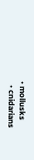• mollusks
  • cnidarians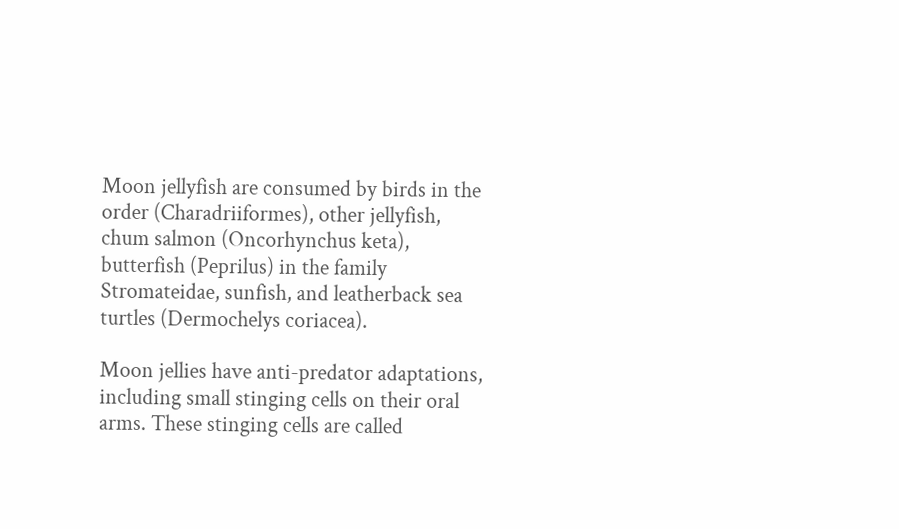Moon jellyfish are consumed by birds in the order (Charadriiformes), other jellyfish, chum salmon (Oncorhynchus keta), butterfish (Peprilus) in the family Stromateidae, sunfish, and leatherback sea turtles (Dermochelys coriacea).

Moon jellies have anti-predator adaptations, including small stinging cells on their oral arms. These stinging cells are called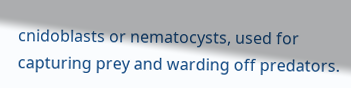cnidoblasts or nematocysts, used for capturing prey and warding off predators.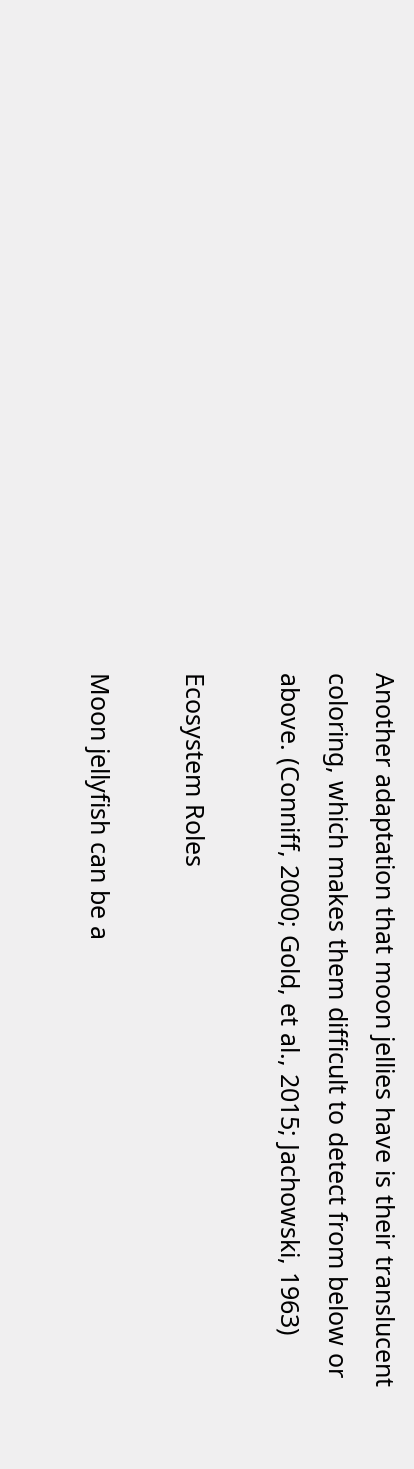Another adaptation that moon jellies have is their translucent coloring, which makes them difficult to detect from below or above. (Conniff, 2000; Gold, et al., 2015; Jachowski, 1963)

Ecosystem Roles

Moon jellyfish can be a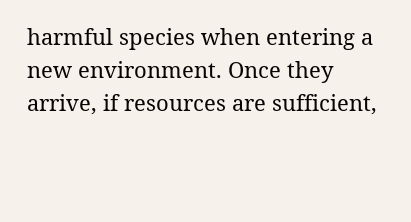harmful species when entering a new environment. Once they arrive, if resources are sufficient,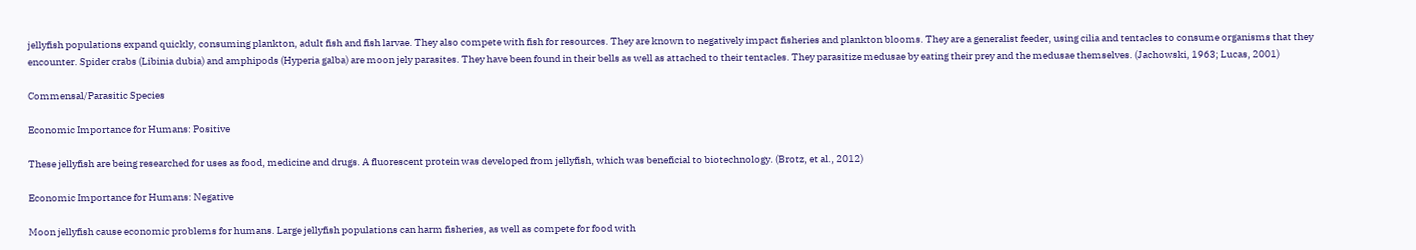jellyfish populations expand quickly, consuming plankton, adult fish and fish larvae. They also compete with fish for resources. They are known to negatively impact fisheries and plankton blooms. They are a generalist feeder, using cilia and tentacles to consume organisms that they encounter. Spider crabs (Libinia dubia) and amphipods (Hyperia galba) are moon jely parasites. They have been found in their bells as well as attached to their tentacles. They parasitize medusae by eating their prey and the medusae themselves. (Jachowski, 1963; Lucas, 2001)

Commensal/Parasitic Species

Economic Importance for Humans: Positive

These jellyfish are being researched for uses as food, medicine and drugs. A fluorescent protein was developed from jellyfish, which was beneficial to biotechnology. (Brotz, et al., 2012)

Economic Importance for Humans: Negative

Moon jellyfish cause economic problems for humans. Large jellyfish populations can harm fisheries, as well as compete for food with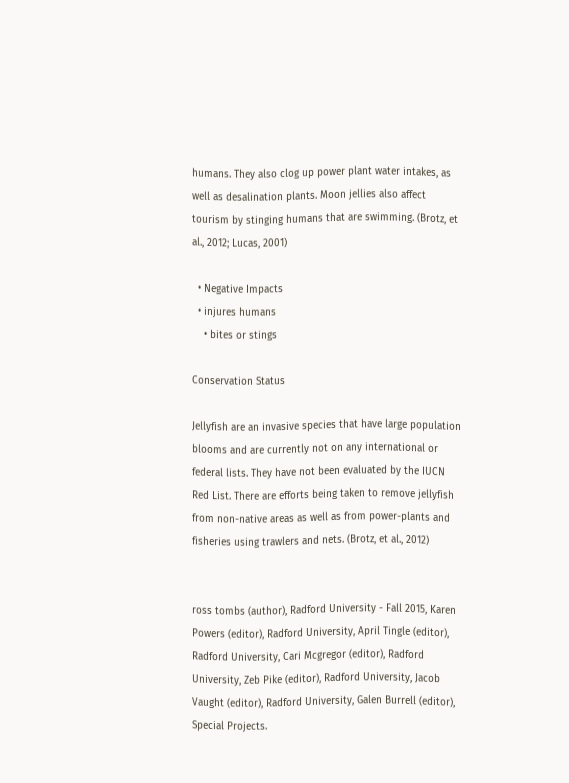humans. They also clog up power plant water intakes, as well as desalination plants. Moon jellies also affect tourism by stinging humans that are swimming. (Brotz, et al., 2012; Lucas, 2001)

  • Negative Impacts
  • injures humans
    • bites or stings

Conservation Status

Jellyfish are an invasive species that have large population blooms and are currently not on any international or federal lists. They have not been evaluated by the IUCN Red List. There are efforts being taken to remove jellyfish from non-native areas as well as from power-plants and fisheries using trawlers and nets. (Brotz, et al., 2012)


ross tombs (author), Radford University - Fall 2015, Karen Powers (editor), Radford University, April Tingle (editor), Radford University, Cari Mcgregor (editor), Radford University, Zeb Pike (editor), Radford University, Jacob Vaught (editor), Radford University, Galen Burrell (editor), Special Projects.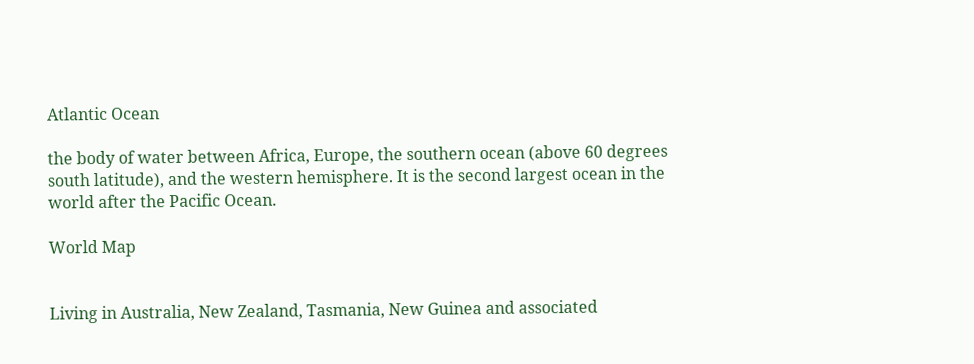Atlantic Ocean

the body of water between Africa, Europe, the southern ocean (above 60 degrees south latitude), and the western hemisphere. It is the second largest ocean in the world after the Pacific Ocean.

World Map


Living in Australia, New Zealand, Tasmania, New Guinea and associated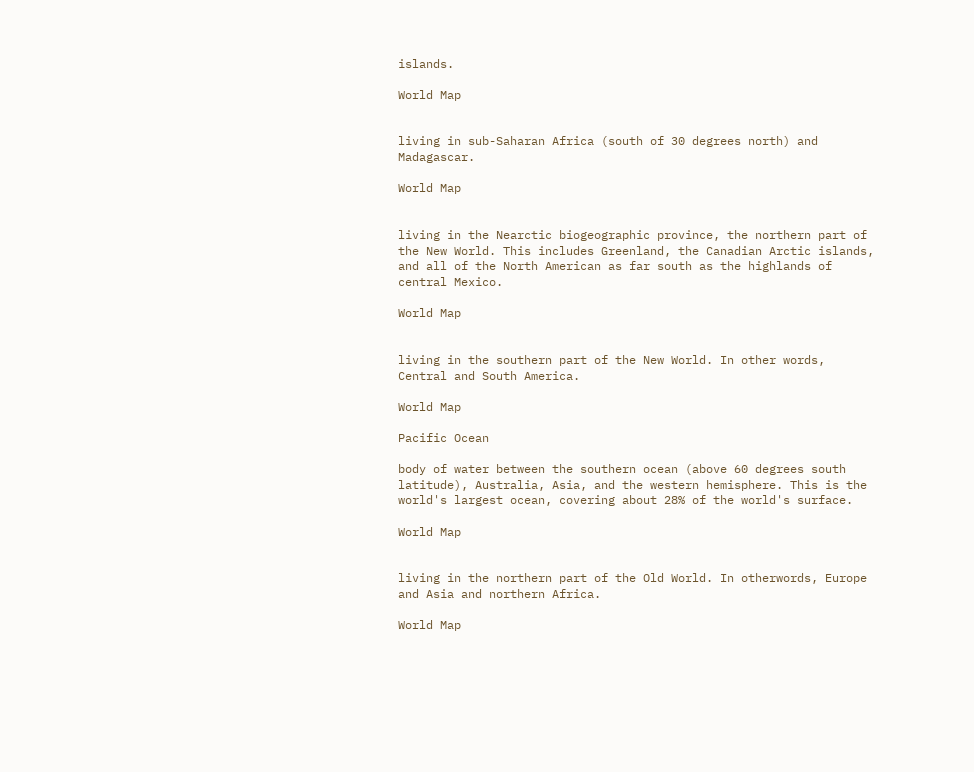islands.

World Map


living in sub-Saharan Africa (south of 30 degrees north) and Madagascar.

World Map


living in the Nearctic biogeographic province, the northern part of the New World. This includes Greenland, the Canadian Arctic islands, and all of the North American as far south as the highlands of central Mexico.

World Map


living in the southern part of the New World. In other words, Central and South America.

World Map

Pacific Ocean

body of water between the southern ocean (above 60 degrees south latitude), Australia, Asia, and the western hemisphere. This is the world's largest ocean, covering about 28% of the world's surface.

World Map


living in the northern part of the Old World. In otherwords, Europe and Asia and northern Africa.

World Map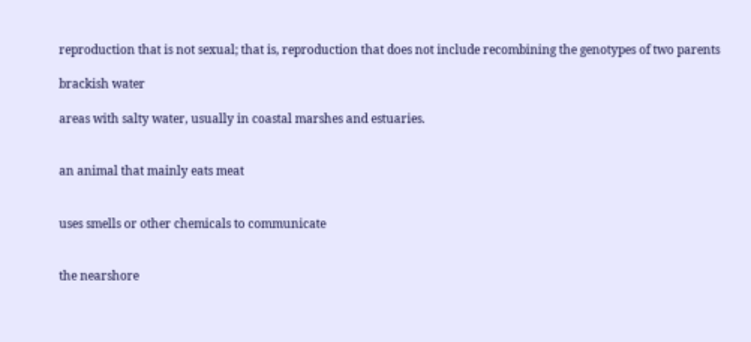reproduction that is not sexual; that is, reproduction that does not include recombining the genotypes of two parents

brackish water

areas with salty water, usually in coastal marshes and estuaries.


an animal that mainly eats meat


uses smells or other chemicals to communicate


the nearshore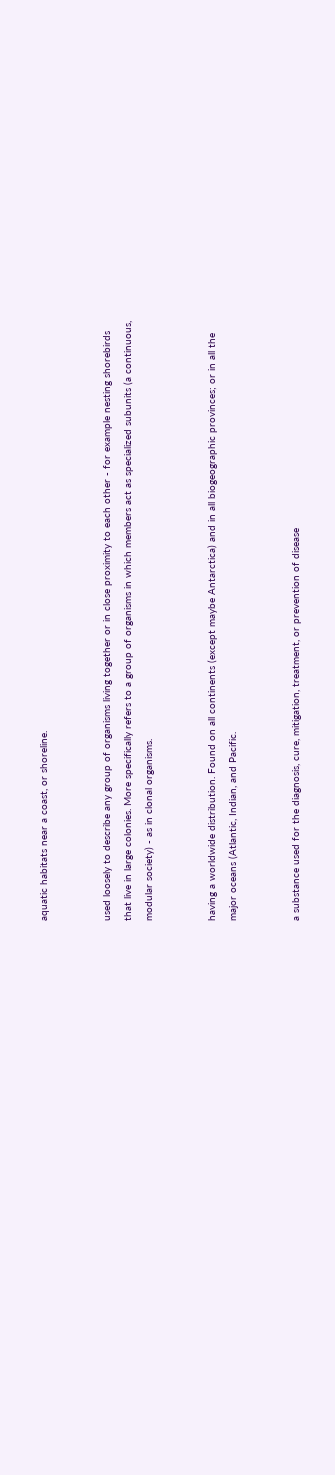aquatic habitats near a coast, or shoreline.


used loosely to describe any group of organisms living together or in close proximity to each other - for example nesting shorebirds that live in large colonies. More specifically refers to a group of organisms in which members act as specialized subunits (a continuous, modular society) - as in clonal organisms.


having a worldwide distribution. Found on all continents (except maybe Antarctica) and in all biogeographic provinces; or in all the major oceans (Atlantic, Indian, and Pacific.


a substance used for the diagnosis, cure, mitigation, treatment, or prevention of disease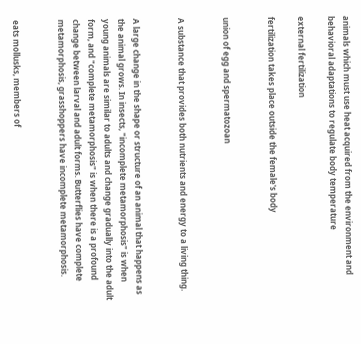animals which must use heat acquired from the environment and behavioral adaptations to regulate body temperature

external fertilization

fertilization takes place outside the female's body


union of egg and spermatozoan


A substance that provides both nutrients and energy to a living thing.


A large change in the shape or structure of an animal that happens as the animal grows. In insects, "incomplete metamorphosis" is when young animals are similar to adults and change gradually into the adult form, and "complete metamorphosis" is when there is a profound change between larval and adult forms. Butterflies have complete metamorphosis, grasshoppers have incomplete metamorphosis.


eats mollusks, members of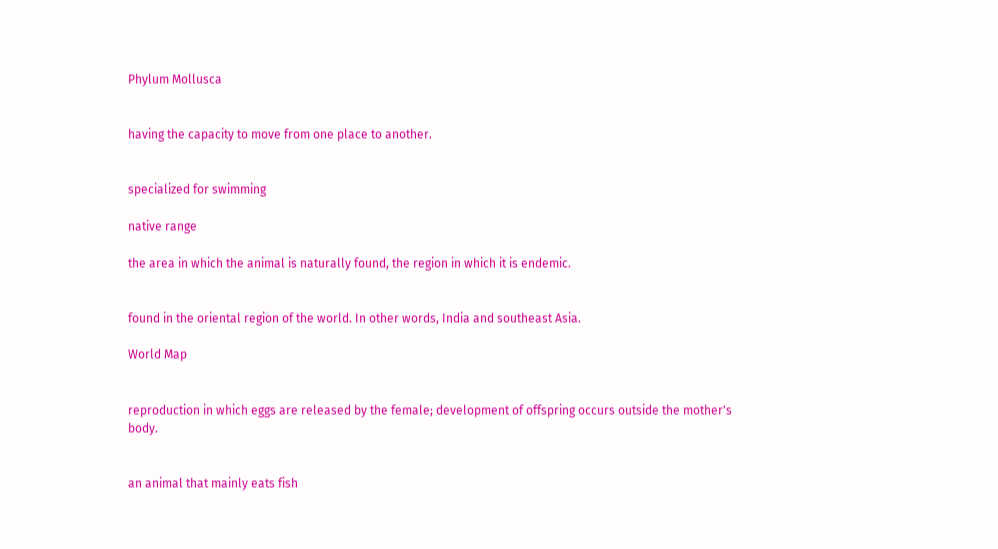Phylum Mollusca


having the capacity to move from one place to another.


specialized for swimming

native range

the area in which the animal is naturally found, the region in which it is endemic.


found in the oriental region of the world. In other words, India and southeast Asia.

World Map


reproduction in which eggs are released by the female; development of offspring occurs outside the mother's body.


an animal that mainly eats fish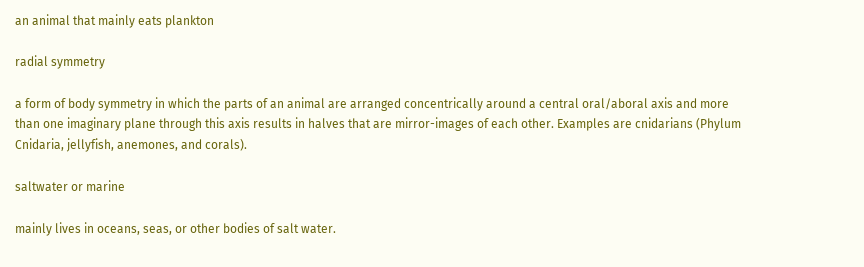an animal that mainly eats plankton

radial symmetry

a form of body symmetry in which the parts of an animal are arranged concentrically around a central oral/aboral axis and more than one imaginary plane through this axis results in halves that are mirror-images of each other. Examples are cnidarians (Phylum Cnidaria, jellyfish, anemones, and corals).

saltwater or marine

mainly lives in oceans, seas, or other bodies of salt water.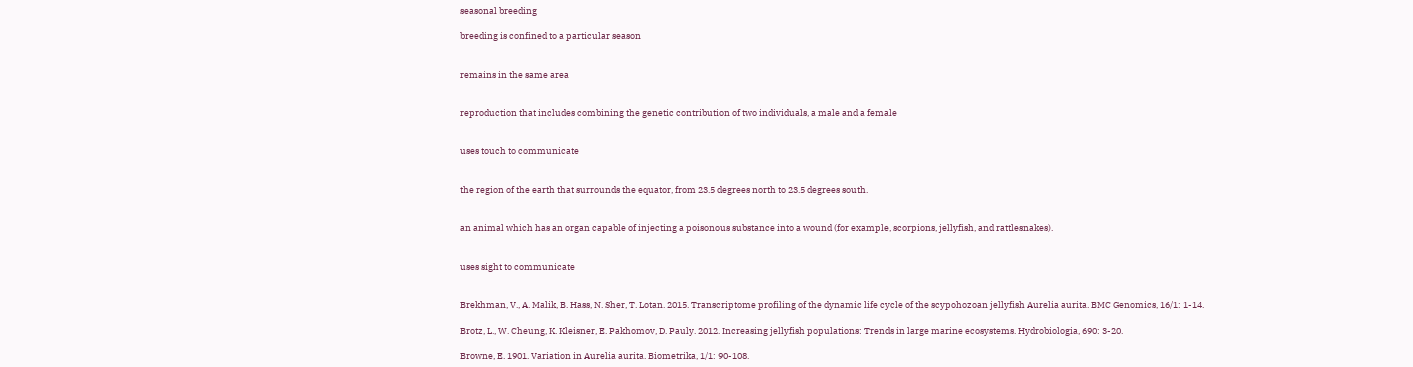seasonal breeding

breeding is confined to a particular season


remains in the same area


reproduction that includes combining the genetic contribution of two individuals, a male and a female


uses touch to communicate


the region of the earth that surrounds the equator, from 23.5 degrees north to 23.5 degrees south.


an animal which has an organ capable of injecting a poisonous substance into a wound (for example, scorpions, jellyfish, and rattlesnakes).


uses sight to communicate


Brekhman, V., A. Malik, B. Hass, N. Sher, T. Lotan. 2015. Transcriptome profiling of the dynamic life cycle of the scypohozoan jellyfish Aurelia aurita. BMC Genomics, 16/1: 1-14.

Brotz, L., W. Cheung, K. Kleisner, E. Pakhomov, D. Pauly. 2012. Increasing jellyfish populations: Trends in large marine ecosystems. Hydrobiologia, 690: 3-20.

Browne, E. 1901. Variation in Aurelia aurita. Biometrika, 1/1: 90-108.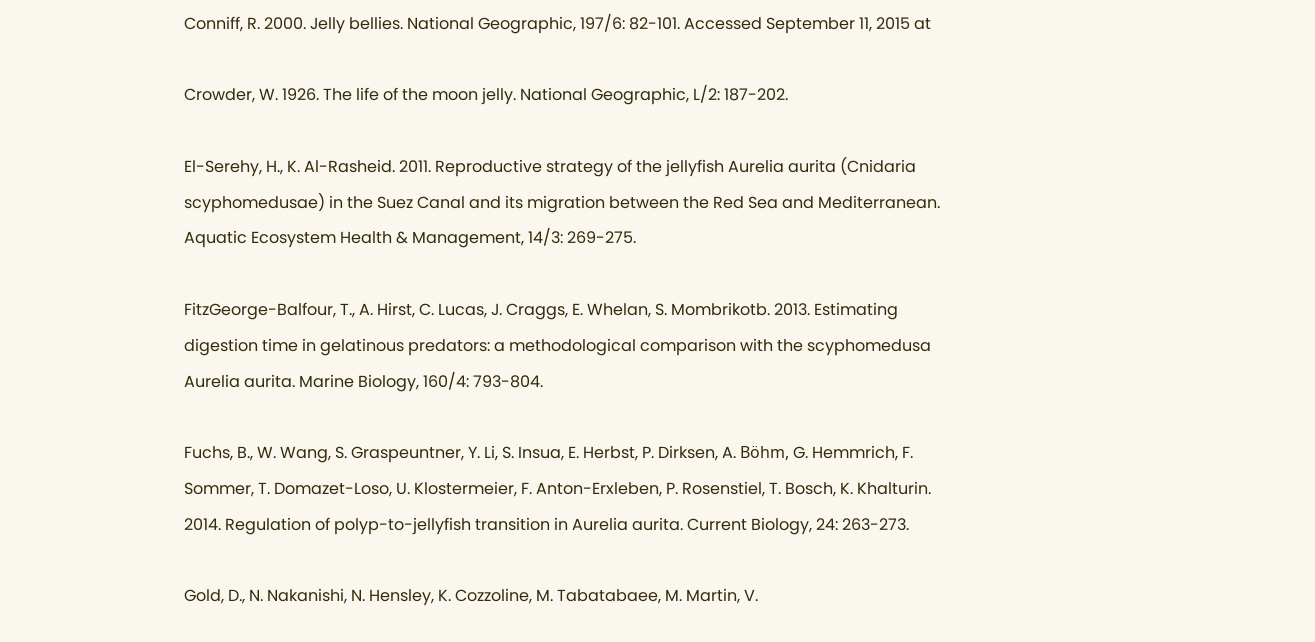Conniff, R. 2000. Jelly bellies. National Geographic, 197/6: 82-101. Accessed September 11, 2015 at

Crowder, W. 1926. The life of the moon jelly. National Geographic, L/2: 187-202.

El-Serehy, H., K. Al-Rasheid. 2011. Reproductive strategy of the jellyfish Aurelia aurita (Cnidaria scyphomedusae) in the Suez Canal and its migration between the Red Sea and Mediterranean. Aquatic Ecosystem Health & Management, 14/3: 269-275.

FitzGeorge-Balfour, T., A. Hirst, C. Lucas, J. Craggs, E. Whelan, S. Mombrikotb. 2013. Estimating digestion time in gelatinous predators: a methodological comparison with the scyphomedusa Aurelia aurita. Marine Biology, 160/4: 793-804.

Fuchs, B., W. Wang, S. Graspeuntner, Y. Li, S. Insua, E. Herbst, P. Dirksen, A. Böhm, G. Hemmrich, F. Sommer, T. Domazet-Loso, U. Klostermeier, F. Anton-Erxleben, P. Rosenstiel, T. Bosch, K. Khalturin. 2014. Regulation of polyp-to-jellyfish transition in Aurelia aurita. Current Biology, 24: 263-273.

Gold, D., N. Nakanishi, N. Hensley, K. Cozzoline, M. Tabatabaee, M. Martin, V.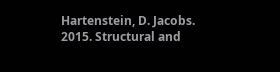Hartenstein, D. Jacobs. 2015. Structural and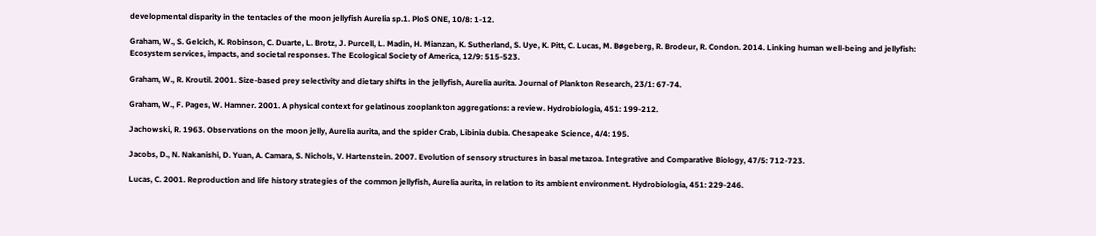developmental disparity in the tentacles of the moon jellyfish Aurelia sp.1. PloS ONE, 10/8: 1-12.

Graham, W., S. Gelcich, K. Robinson, C. Duarte, L. Brotz, J. Purcell, L. Madin, H. Mianzan, K. Sutherland, S. Uye, K. Pitt, C. Lucas, M. Bøgeberg, R. Brodeur, R. Condon. 2014. Linking human well-being and jellyfish: Ecosystem services, impacts, and societal responses. The Ecological Society of America, 12/9: 515-523.

Graham, W., R. Kroutil. 2001. Size-based prey selectivity and dietary shifts in the jellyfish, Aurelia aurita. Journal of Plankton Research, 23/1: 67-74.

Graham, W., F. Pages, W. Hamner. 2001. A physical context for gelatinous zooplankton aggregations: a review. Hydrobiologia, 451: 199-212.

Jachowski, R. 1963. Observations on the moon jelly, Aurelia aurita, and the spider Crab, Libinia dubia. Chesapeake Science, 4/4: 195.

Jacobs, D., N. Nakanishi, D. Yuan, A. Camara, S. Nichols, V. Hartenstein. 2007. Evolution of sensory structures in basal metazoa. Integrative and Comparative Biology, 47/5: 712-723.

Lucas, C. 2001. Reproduction and life history strategies of the common jellyfish, Aurelia aurita, in relation to its ambient environment. Hydrobiologia, 451: 229-246.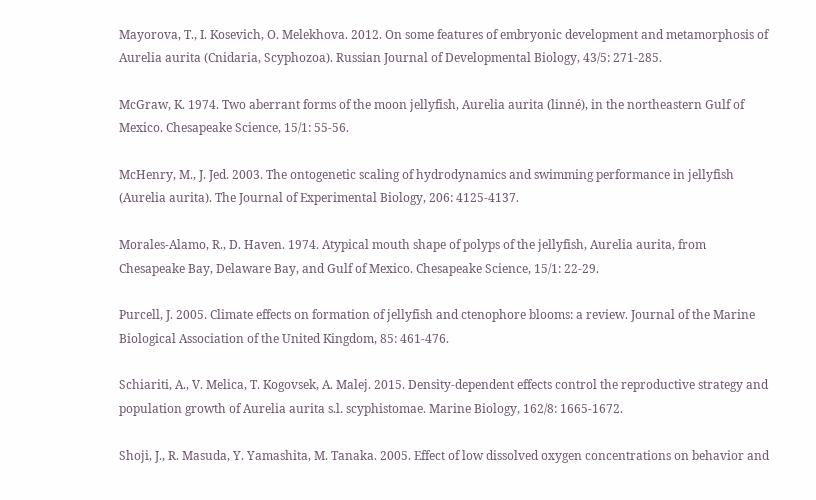Mayorova, T., I. Kosevich, O. Melekhova. 2012. On some features of embryonic development and metamorphosis of Aurelia aurita (Cnidaria, Scyphozoa). Russian Journal of Developmental Biology, 43/5: 271-285.

McGraw, K. 1974. Two aberrant forms of the moon jellyfish, Aurelia aurita (linné), in the northeastern Gulf of Mexico. Chesapeake Science, 15/1: 55-56.

McHenry, M., J. Jed. 2003. The ontogenetic scaling of hydrodynamics and swimming performance in jellyfish (Aurelia aurita). The Journal of Experimental Biology, 206: 4125-4137.

Morales-Alamo, R., D. Haven. 1974. Atypical mouth shape of polyps of the jellyfish, Aurelia aurita, from Chesapeake Bay, Delaware Bay, and Gulf of Mexico. Chesapeake Science, 15/1: 22-29.

Purcell, J. 2005. Climate effects on formation of jellyfish and ctenophore blooms: a review. Journal of the Marine Biological Association of the United Kingdom, 85: 461-476.

Schiariti, A., V. Melica, T. Kogovsek, A. Malej. 2015. Density-dependent effects control the reproductive strategy and population growth of Aurelia aurita s.l. scyphistomae. Marine Biology, 162/8: 1665-1672.

Shoji, J., R. Masuda, Y. Yamashita, M. Tanaka. 2005. Effect of low dissolved oxygen concentrations on behavior and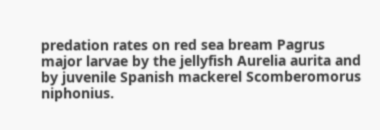predation rates on red sea bream Pagrus major larvae by the jellyfish Aurelia aurita and by juvenile Spanish mackerel Scomberomorus niphonius.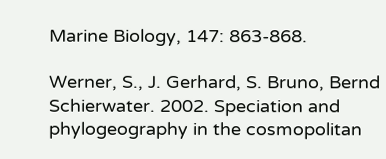Marine Biology, 147: 863-868.

Werner, S., J. Gerhard, S. Bruno, Bernd Schierwater. 2002. Speciation and phylogeography in the cosmopolitan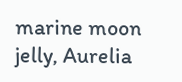marine moon jelly, Aurelia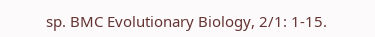sp. BMC Evolutionary Biology, 2/1: 1-15.